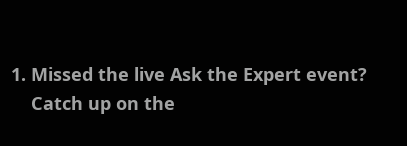1. Missed the live Ask the Expert event?
    Catch up on the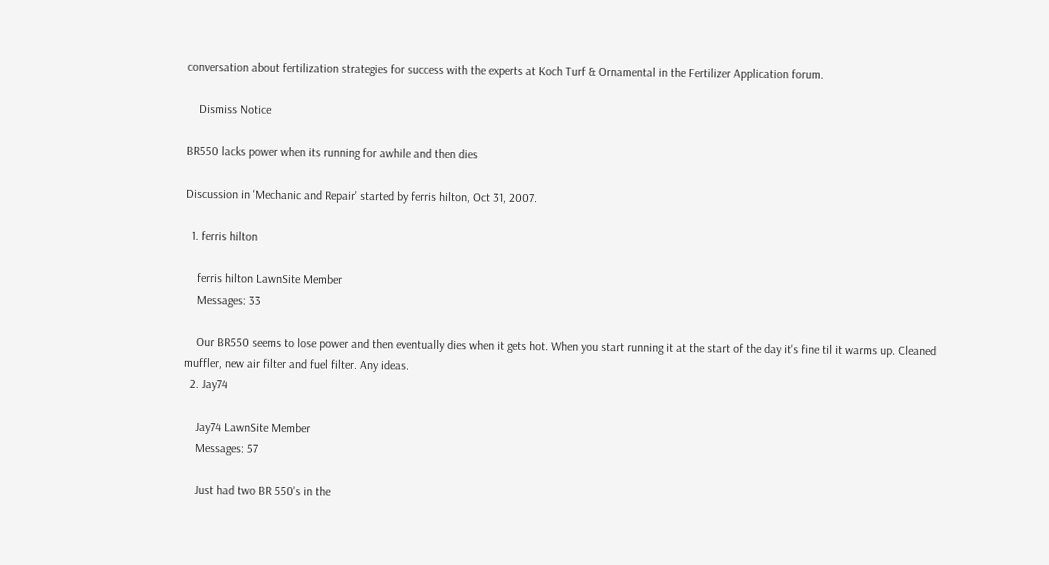conversation about fertilization strategies for success with the experts at Koch Turf & Ornamental in the Fertilizer Application forum.

    Dismiss Notice

BR550 lacks power when its running for awhile and then dies

Discussion in 'Mechanic and Repair' started by ferris hilton, Oct 31, 2007.

  1. ferris hilton

    ferris hilton LawnSite Member
    Messages: 33

    Our BR550 seems to lose power and then eventually dies when it gets hot. When you start running it at the start of the day it's fine til it warms up. Cleaned muffler, new air filter and fuel filter. Any ideas.
  2. Jay74

    Jay74 LawnSite Member
    Messages: 57

    Just had two BR 550's in the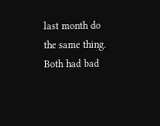last month do the same thing. Both had bad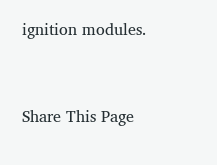ignition modules.


Share This Page